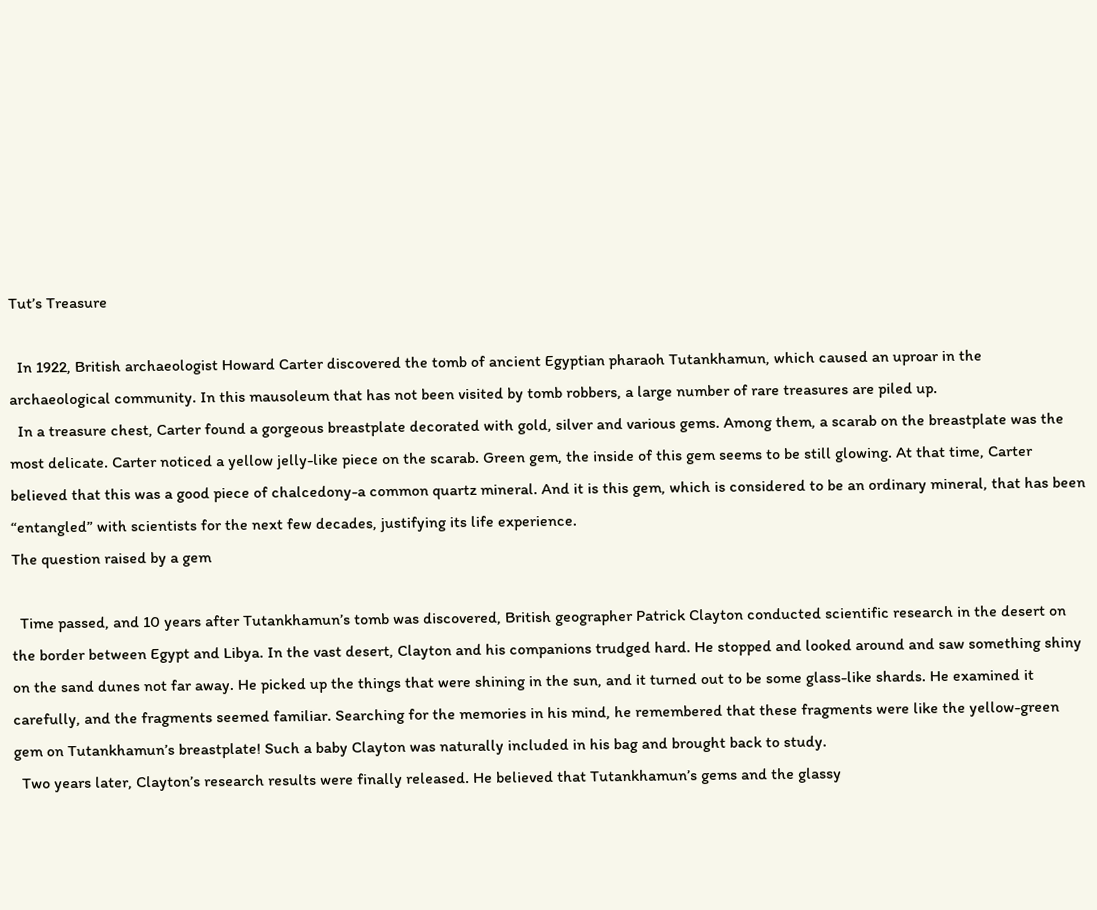Tut’s Treasure

  In 1922, British archaeologist Howard Carter discovered the tomb of ancient Egyptian pharaoh Tutankhamun, which caused an uproar in the archaeological community. In this mausoleum that has not been visited by tomb robbers, a large number of rare treasures are piled up.
  In a treasure chest, Carter found a gorgeous breastplate decorated with gold, silver and various gems. Among them, a scarab on the breastplate was the most delicate. Carter noticed a yellow jelly-like piece on the scarab. Green gem, the inside of this gem seems to be still glowing. At that time, Carter believed that this was a good piece of chalcedony-a common quartz mineral. And it is this gem, which is considered to be an ordinary mineral, that has been “entangled” with scientists for the next few decades, justifying its life experience.
The question raised by a gem

  Time passed, and 10 years after Tutankhamun’s tomb was discovered, British geographer Patrick Clayton conducted scientific research in the desert on the border between Egypt and Libya. In the vast desert, Clayton and his companions trudged hard. He stopped and looked around and saw something shiny on the sand dunes not far away. He picked up the things that were shining in the sun, and it turned out to be some glass-like shards. He examined it carefully, and the fragments seemed familiar. Searching for the memories in his mind, he remembered that these fragments were like the yellow-green gem on Tutankhamun’s breastplate! Such a baby Clayton was naturally included in his bag and brought back to study.
  Two years later, Clayton’s research results were finally released. He believed that Tutankhamun’s gems and the glassy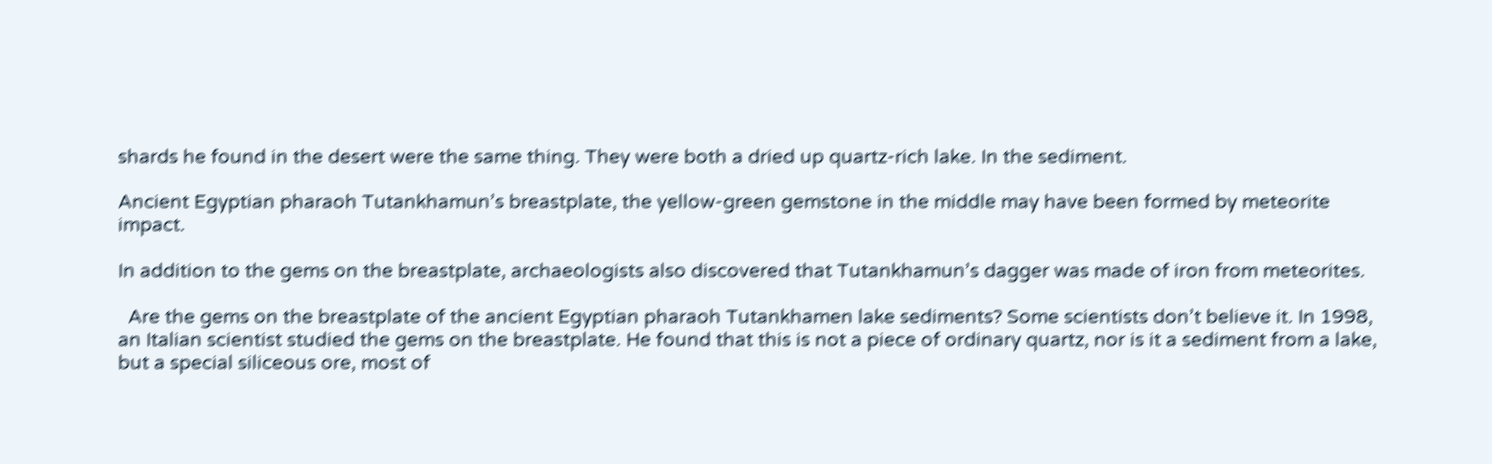shards he found in the desert were the same thing. They were both a dried up quartz-rich lake. In the sediment.

Ancient Egyptian pharaoh Tutankhamun’s breastplate, the yellow-green gemstone in the middle may have been formed by meteorite impact.

In addition to the gems on the breastplate, archaeologists also discovered that Tutankhamun’s dagger was made of iron from meteorites.

  Are the gems on the breastplate of the ancient Egyptian pharaoh Tutankhamen lake sediments? Some scientists don’t believe it. In 1998, an Italian scientist studied the gems on the breastplate. He found that this is not a piece of ordinary quartz, nor is it a sediment from a lake, but a special siliceous ore, most of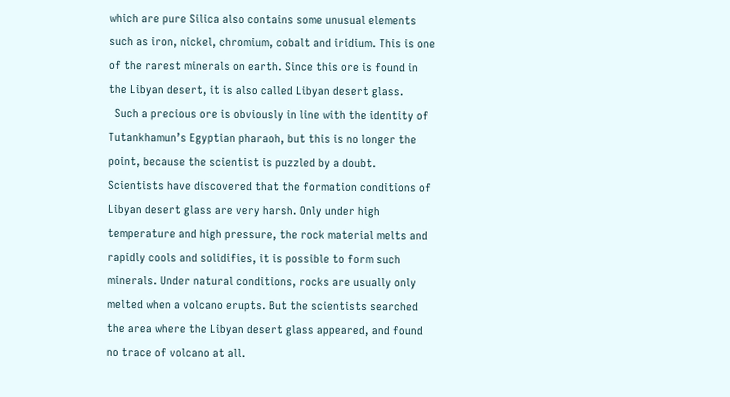which are pure Silica also contains some unusual elements such as iron, nickel, chromium, cobalt and iridium. This is one of the rarest minerals on earth. Since this ore is found in the Libyan desert, it is also called Libyan desert glass.
  Such a precious ore is obviously in line with the identity of Tutankhamun’s Egyptian pharaoh, but this is no longer the point, because the scientist is puzzled by a doubt. Scientists have discovered that the formation conditions of Libyan desert glass are very harsh. Only under high temperature and high pressure, the rock material melts and rapidly cools and solidifies, it is possible to form such minerals. Under natural conditions, rocks are usually only melted when a volcano erupts. But the scientists searched the area where the Libyan desert glass appeared, and found no trace of volcano at all.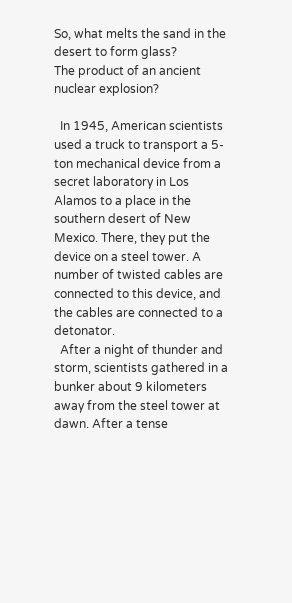So, what melts the sand in the desert to form glass?
The product of an ancient nuclear explosion?

  In 1945, American scientists used a truck to transport a 5-ton mechanical device from a secret laboratory in Los Alamos to a place in the southern desert of New Mexico. There, they put the device on a steel tower. A number of twisted cables are connected to this device, and the cables are connected to a detonator.
  After a night of thunder and storm, scientists gathered in a bunker about 9 kilometers away from the steel tower at dawn. After a tense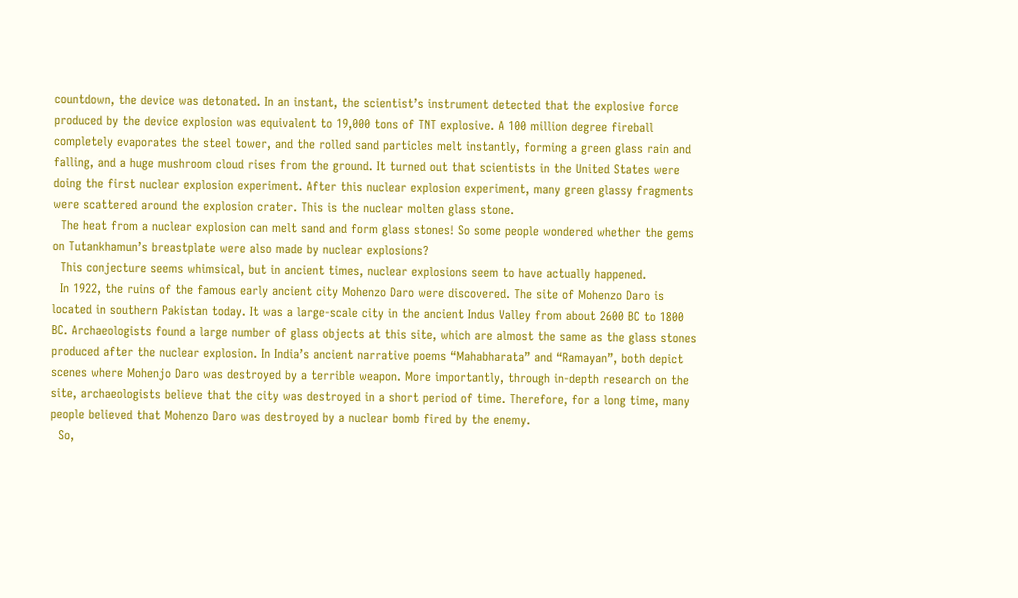countdown, the device was detonated. In an instant, the scientist’s instrument detected that the explosive force produced by the device explosion was equivalent to 19,000 tons of TNT explosive. A 100 million degree fireball completely evaporates the steel tower, and the rolled sand particles melt instantly, forming a green glass rain and falling, and a huge mushroom cloud rises from the ground. It turned out that scientists in the United States were doing the first nuclear explosion experiment. After this nuclear explosion experiment, many green glassy fragments were scattered around the explosion crater. This is the nuclear molten glass stone.
  The heat from a nuclear explosion can melt sand and form glass stones! So some people wondered whether the gems on Tutankhamun’s breastplate were also made by nuclear explosions?
  This conjecture seems whimsical, but in ancient times, nuclear explosions seem to have actually happened.
  In 1922, the ruins of the famous early ancient city Mohenzo Daro were discovered. The site of Mohenzo Daro is located in southern Pakistan today. It was a large-scale city in the ancient Indus Valley from about 2600 BC to 1800 BC. Archaeologists found a large number of glass objects at this site, which are almost the same as the glass stones produced after the nuclear explosion. In India’s ancient narrative poems “Mahabharata” and “Ramayan”, both depict scenes where Mohenjo Daro was destroyed by a terrible weapon. More importantly, through in-depth research on the site, archaeologists believe that the city was destroyed in a short period of time. Therefore, for a long time, many people believed that Mohenzo Daro was destroyed by a nuclear bomb fired by the enemy.
  So,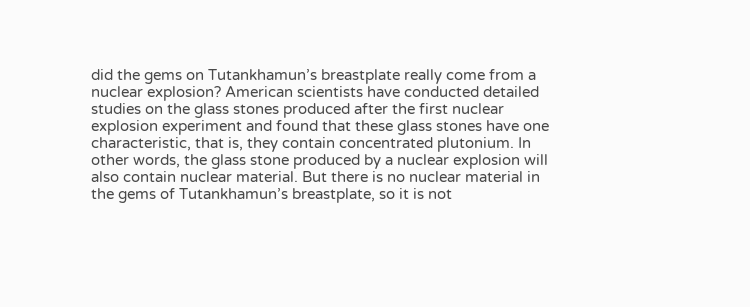did the gems on Tutankhamun’s breastplate really come from a nuclear explosion? American scientists have conducted detailed studies on the glass stones produced after the first nuclear explosion experiment and found that these glass stones have one characteristic, that is, they contain concentrated plutonium. In other words, the glass stone produced by a nuclear explosion will also contain nuclear material. But there is no nuclear material in the gems of Tutankhamun’s breastplate, so it is not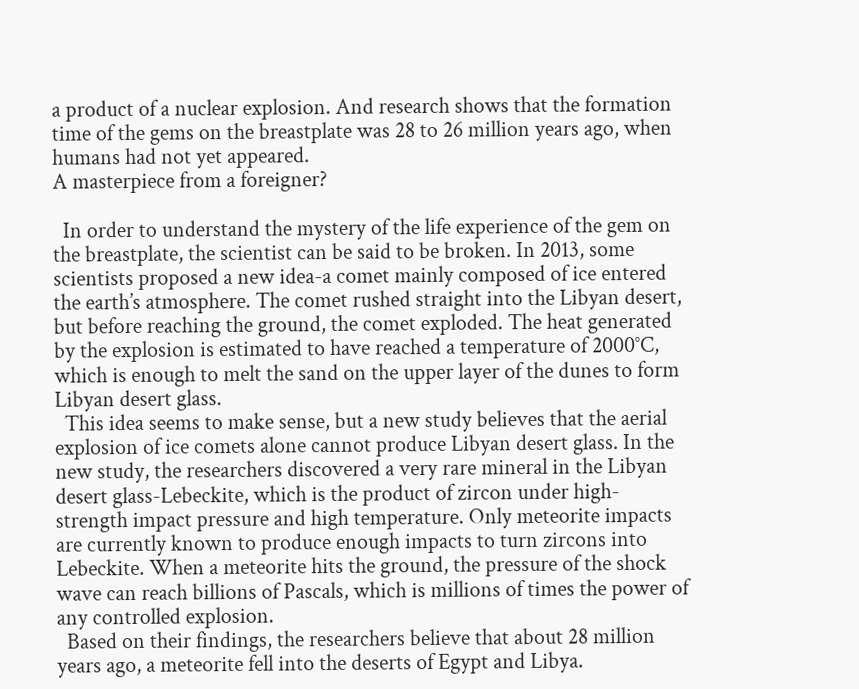a product of a nuclear explosion. And research shows that the formation time of the gems on the breastplate was 28 to 26 million years ago, when humans had not yet appeared.
A masterpiece from a foreigner?

  In order to understand the mystery of the life experience of the gem on the breastplate, the scientist can be said to be broken. In 2013, some scientists proposed a new idea-a comet mainly composed of ice entered the earth’s atmosphere. The comet rushed straight into the Libyan desert, but before reaching the ground, the comet exploded. The heat generated by the explosion is estimated to have reached a temperature of 2000°C, which is enough to melt the sand on the upper layer of the dunes to form Libyan desert glass.
  This idea seems to make sense, but a new study believes that the aerial explosion of ice comets alone cannot produce Libyan desert glass. In the new study, the researchers discovered a very rare mineral in the Libyan desert glass-Lebeckite, which is the product of zircon under high-strength impact pressure and high temperature. Only meteorite impacts are currently known to produce enough impacts to turn zircons into Lebeckite. When a meteorite hits the ground, the pressure of the shock wave can reach billions of Pascals, which is millions of times the power of any controlled explosion.
  Based on their findings, the researchers believe that about 28 million years ago, a meteorite fell into the deserts of Egypt and Libya.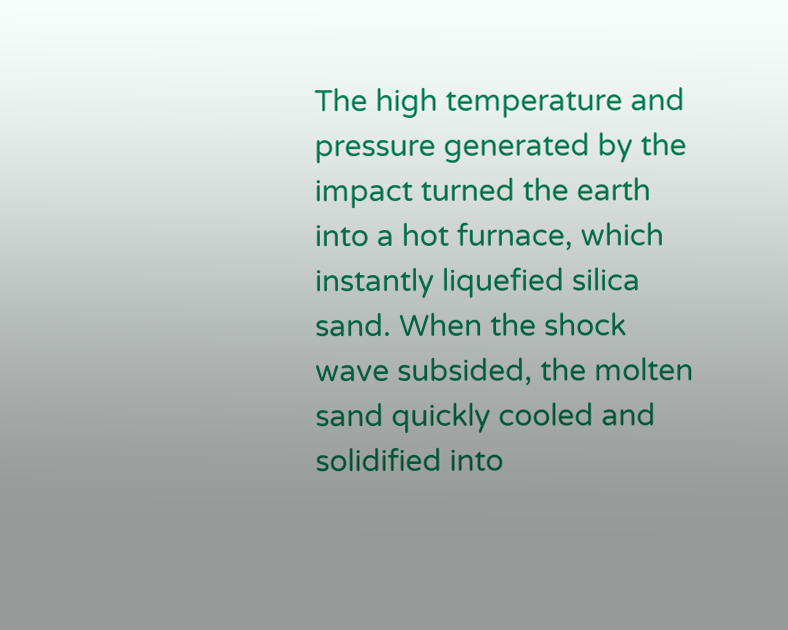The high temperature and pressure generated by the impact turned the earth into a hot furnace, which instantly liquefied silica sand. When the shock wave subsided, the molten sand quickly cooled and solidified into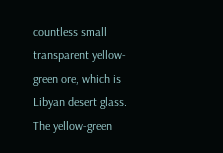countless small transparent yellow-green ore, which is Libyan desert glass. The yellow-green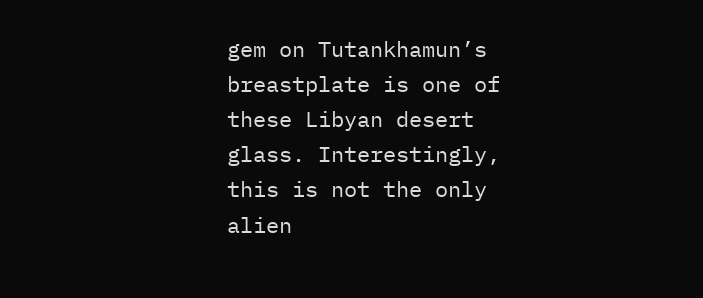gem on Tutankhamun’s breastplate is one of these Libyan desert glass. Interestingly, this is not the only alien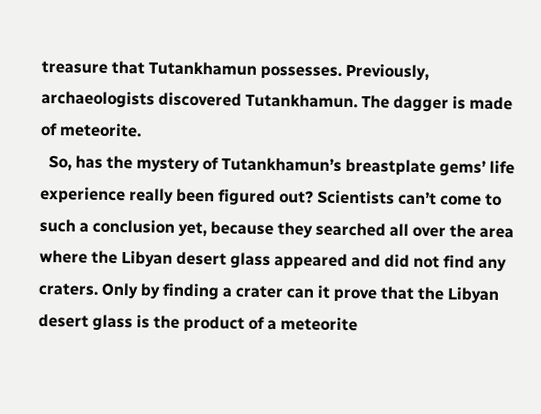treasure that Tutankhamun possesses. Previously, archaeologists discovered Tutankhamun. The dagger is made of meteorite.
  So, has the mystery of Tutankhamun’s breastplate gems’ life experience really been figured out? Scientists can’t come to such a conclusion yet, because they searched all over the area where the Libyan desert glass appeared and did not find any craters. Only by finding a crater can it prove that the Libyan desert glass is the product of a meteorite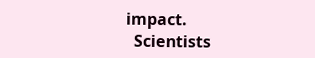impact.
  Scientists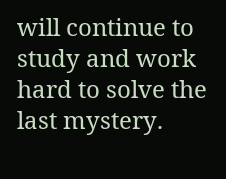will continue to study and work hard to solve the last mystery.